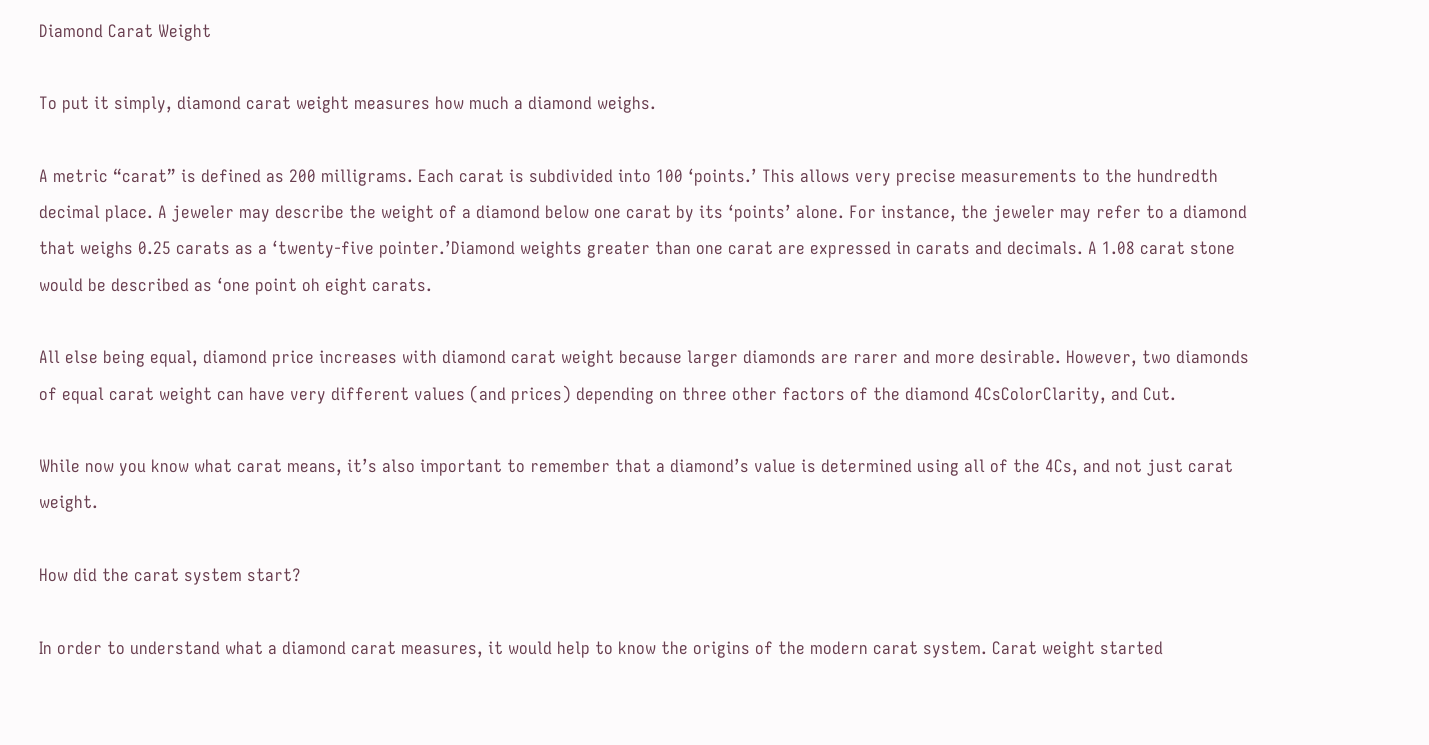Diamond Carat Weight

To put it simply, diamond carat weight measures how much a diamond weighs.

A metric “carat” is defined as 200 milligrams. Each carat is subdivided into 100 ‘points.’ This allows very precise measurements to the hundredth decimal place. A jeweler may describe the weight of a diamond below one carat by its ‘points’ alone. For instance, the jeweler may refer to a diamond that weighs 0.25 carats as a ‘twenty-five pointer.’Diamond weights greater than one carat are expressed in carats and decimals. A 1.08 carat stone would be described as ‘one point oh eight carats.

All else being equal, diamond price increases with diamond carat weight because larger diamonds are rarer and more desirable. However, two diamonds of equal carat weight can have very different values (and prices) depending on three other factors of the diamond 4CsColorClarity, and Cut.

While now you know what carat means, it’s also important to remember that a diamond’s value is determined using all of the 4Cs, and not just carat weight.

How did the carat system start?

In order to understand what a diamond carat measures, it would help to know the origins of the modern carat system. Carat weight started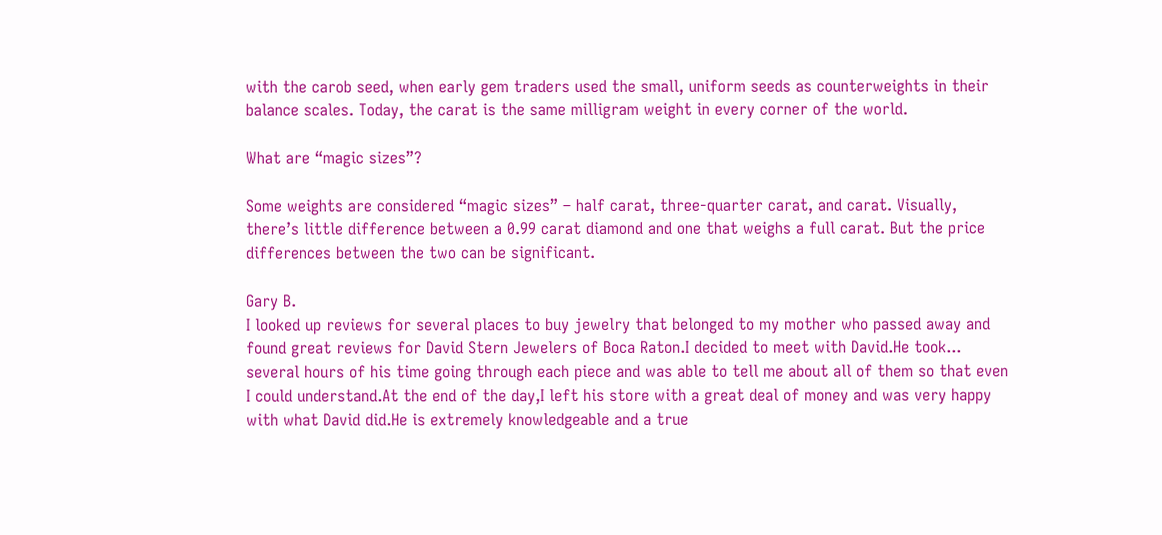with the carob seed, when early gem traders used the small, uniform seeds as counterweights in their balance scales. Today, the carat is the same milligram weight in every corner of the world.

What are “magic sizes”?

Some weights are considered “magic sizes” – half carat, three-quarter carat, and carat. Visually, there’s little difference between a 0.99 carat diamond and one that weighs a full carat. But the price differences between the two can be significant.

Gary B.
I looked up reviews for several places to buy jewelry that belonged to my mother who passed away and found great reviews for David Stern Jewelers of Boca Raton.I decided to meet with David.He took... several hours of his time going through each piece and was able to tell me about all of them so that even I could understand.At the end of the day,I left his store with a great deal of money and was very happy with what David did.He is extremely knowledgeable and a true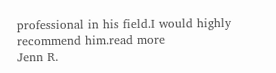professional in his field.I would highly recommend him.read more
Jenn R.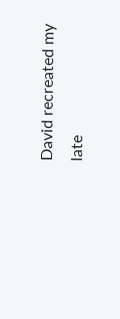David recreated my late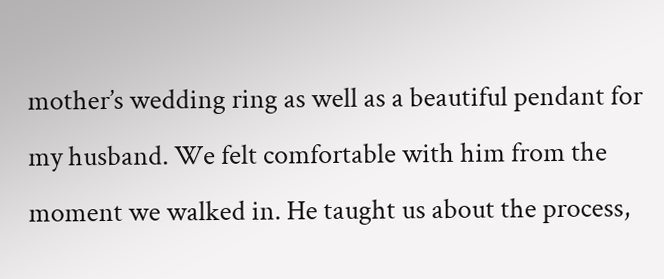mother’s wedding ring as well as a beautiful pendant for my husband. We felt comfortable with him from the moment we walked in. He taught us about the process,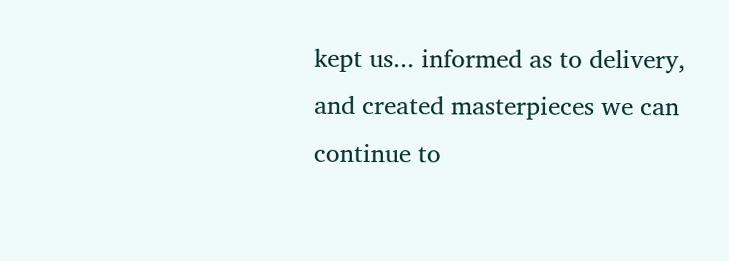kept us... informed as to delivery, and created masterpieces we can continue to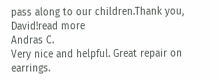pass along to our children.Thank you, David!read more
Andras C.
Very nice and helpful. Great repair on earrings.